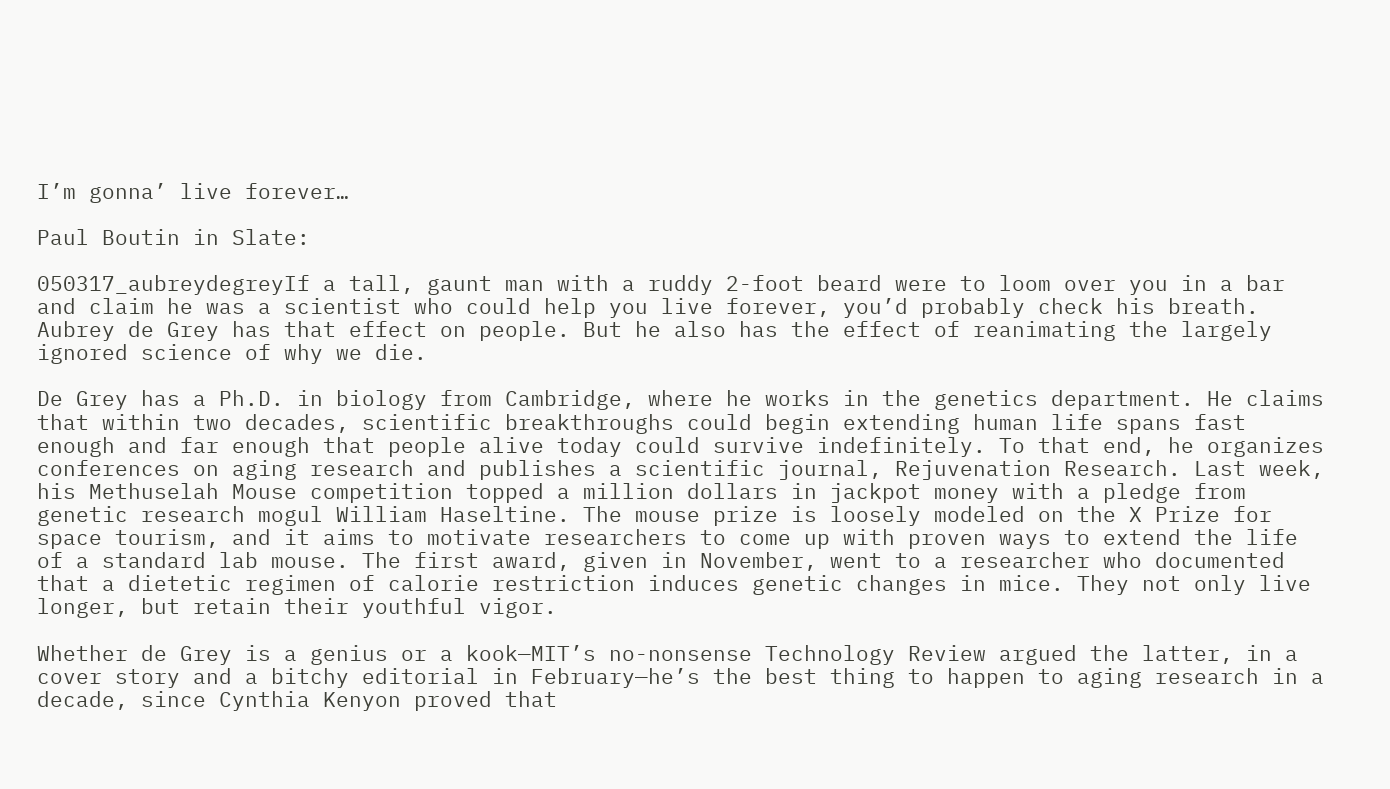I’m gonna’ live forever…

Paul Boutin in Slate:

050317_aubreydegreyIf a tall, gaunt man with a ruddy 2-foot beard were to loom over you in a bar and claim he was a scientist who could help you live forever, you’d probably check his breath. Aubrey de Grey has that effect on people. But he also has the effect of reanimating the largely ignored science of why we die.

De Grey has a Ph.D. in biology from Cambridge, where he works in the genetics department. He claims that within two decades, scientific breakthroughs could begin extending human life spans fast enough and far enough that people alive today could survive indefinitely. To that end, he organizes conferences on aging research and publishes a scientific journal, Rejuvenation Research. Last week, his Methuselah Mouse competition topped a million dollars in jackpot money with a pledge from genetic research mogul William Haseltine. The mouse prize is loosely modeled on the X Prize for space tourism, and it aims to motivate researchers to come up with proven ways to extend the life of a standard lab mouse. The first award, given in November, went to a researcher who documented that a dietetic regimen of calorie restriction induces genetic changes in mice. They not only live longer, but retain their youthful vigor.

Whether de Grey is a genius or a kook—MIT’s no-nonsense Technology Review argued the latter, in a cover story and a bitchy editorial in February—he’s the best thing to happen to aging research in a decade, since Cynthia Kenyon proved that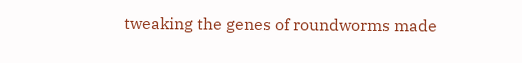tweaking the genes of roundworms made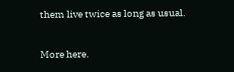them live twice as long as usual.

More here.